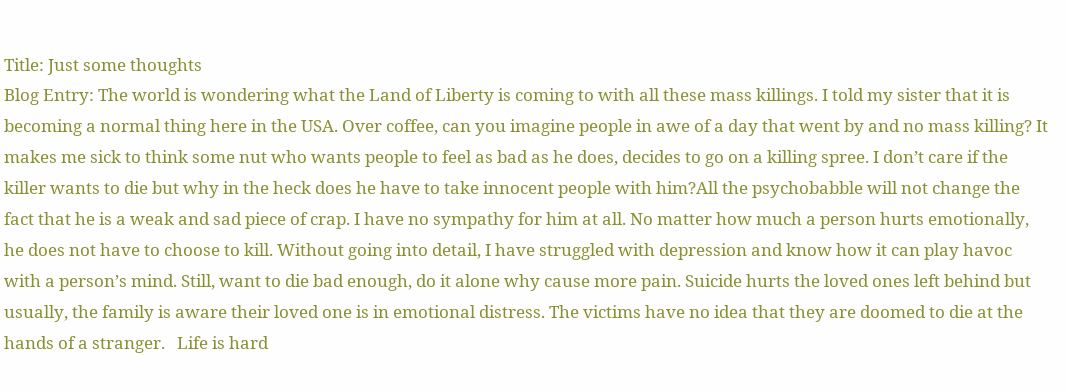Title: Just some thoughts
Blog Entry: The world is wondering what the Land of Liberty is coming to with all these mass killings. I told my sister that it is becoming a normal thing here in the USA. Over coffee, can you imagine people in awe of a day that went by and no mass killing? It makes me sick to think some nut who wants people to feel as bad as he does, decides to go on a killing spree. I don’t care if the killer wants to die but why in the heck does he have to take innocent people with him?All the psychobabble will not change the fact that he is a weak and sad piece of crap. I have no sympathy for him at all. No matter how much a person hurts emotionally, he does not have to choose to kill. Without going into detail, I have struggled with depression and know how it can play havoc with a person’s mind. Still, want to die bad enough, do it alone why cause more pain. Suicide hurts the loved ones left behind but usually, the family is aware their loved one is in emotional distress. The victims have no idea that they are doomed to die at the hands of a stranger.   Life is hard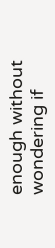enough without wondering if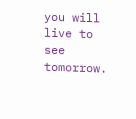you will live to see tomorrow.